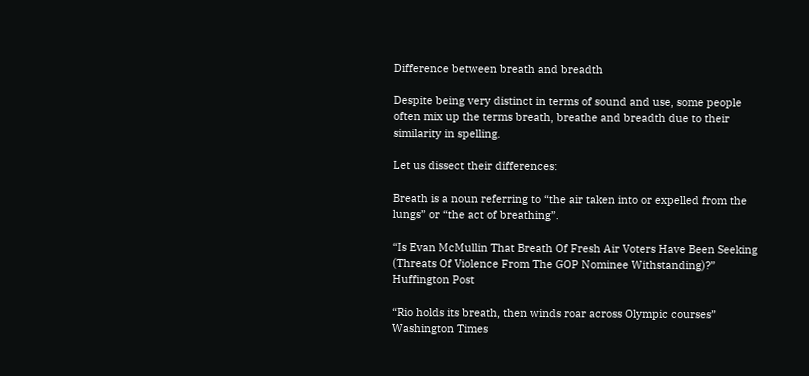Difference between breath and breadth

Despite being very distinct in terms of sound and use, some people often mix up the terms breath, breathe and breadth due to their similarity in spelling.

Let us dissect their differences:

Breath is a noun referring to “the air taken into or expelled from the lungs” or “the act of breathing”.

“Is Evan McMullin That Breath Of Fresh Air Voters Have Been Seeking (Threats Of Violence From The GOP Nominee Withstanding)?”
Huffington Post

“Rio holds its breath, then winds roar across Olympic courses”
Washington Times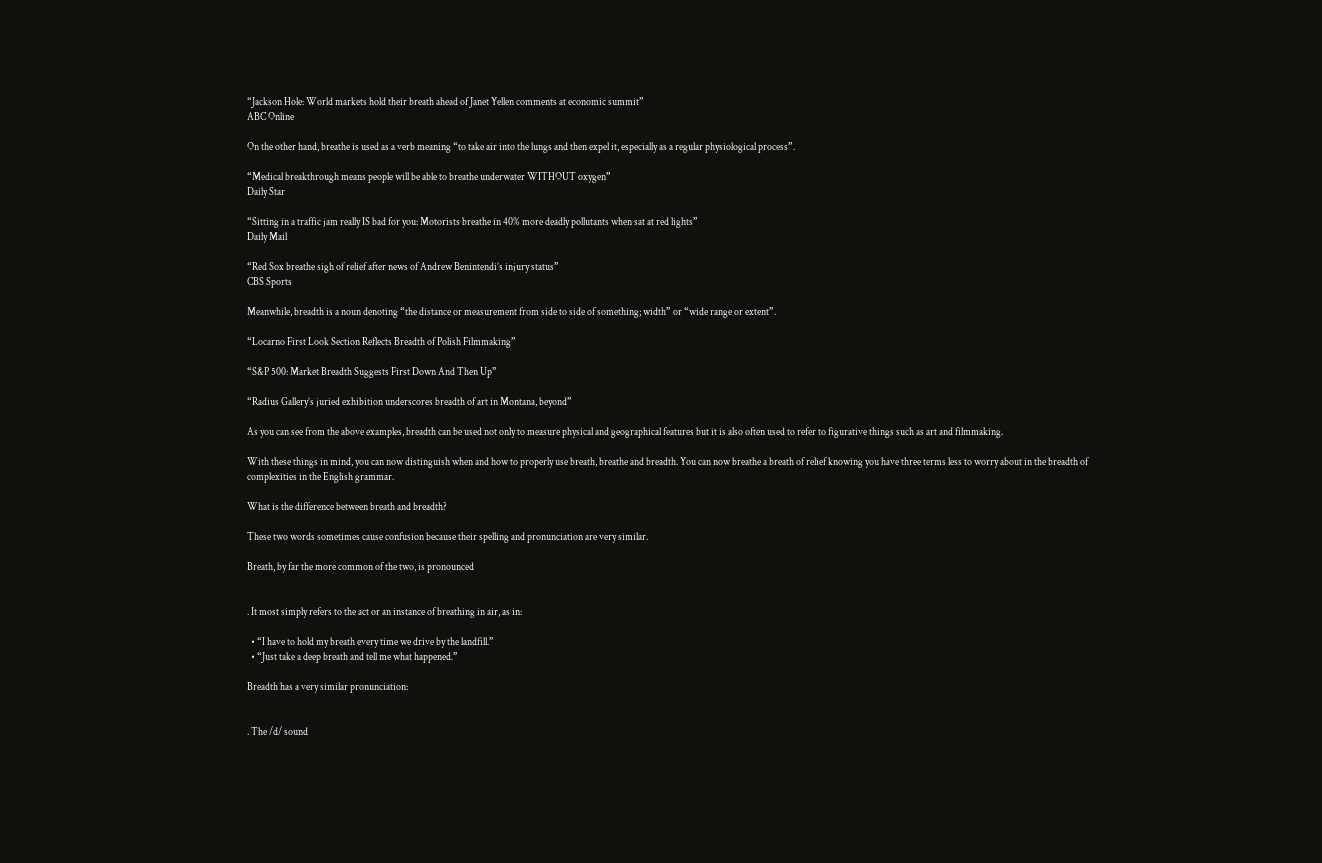“Jackson Hole: World markets hold their breath ahead of Janet Yellen comments at economic summit”
ABC Online

On the other hand, breathe is used as a verb meaning “to take air into the lungs and then expel it, especially as a regular physiological process”.

“Medical breakthrough means people will be able to breathe underwater WITHOUT oxygen”
Daily Star

“Sitting in a traffic jam really IS bad for you: Motorists breathe in 40% more deadly pollutants when sat at red lights”
Daily Mail

“Red Sox breathe sigh of relief after news of Andrew Benintendi’s injury status”
CBS Sports

Meanwhile, breadth is a noun denoting “the distance or measurement from side to side of something; width” or “wide range or extent”.

“Locarno First Look Section Reflects Breadth of Polish Filmmaking”

“S&P 500: Market Breadth Suggests First Down And Then Up”

“Radius Gallery’s juried exhibition underscores breadth of art in Montana, beyond”

As you can see from the above examples, breadth can be used not only to measure physical and geographical features but it is also often used to refer to figurative things such as art and filmmaking.

With these things in mind, you can now distinguish when and how to properly use breath, breathe and breadth. You can now breathe a breath of relief knowing you have three terms less to worry about in the breadth of complexities in the English grammar.

What is the difference between breath and breadth?

These two words sometimes cause confusion because their spelling and pronunciation are very similar.

Breath, by far the more common of the two, is pronounced


. It most simply refers to the act or an instance of breathing in air, as in:

  • “I have to hold my breath every time we drive by the landfill.”
  • “Just take a deep breath and tell me what happened.”

Breadth has a very similar pronunciation:


. The /d/ sound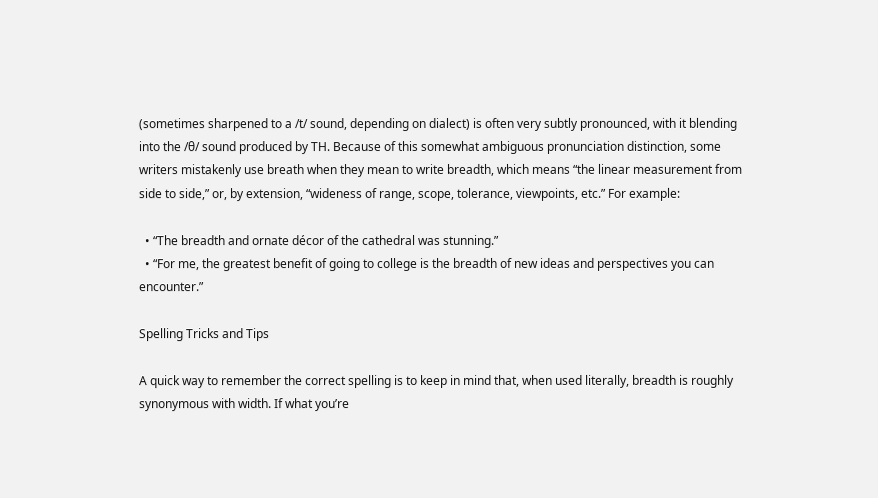(sometimes sharpened to a /t/ sound, depending on dialect) is often very subtly pronounced, with it blending into the /θ/ sound produced by TH. Because of this somewhat ambiguous pronunciation distinction, some writers mistakenly use breath when they mean to write breadth, which means “the linear measurement from side to side,” or, by extension, “wideness of range, scope, tolerance, viewpoints, etc.” For example:

  • “The breadth and ornate décor of the cathedral was stunning.”
  • “For me, the greatest benefit of going to college is the breadth of new ideas and perspectives you can encounter.”

Spelling Tricks and Tips

A quick way to remember the correct spelling is to keep in mind that, when used literally, breadth is roughly synonymous with width. If what you’re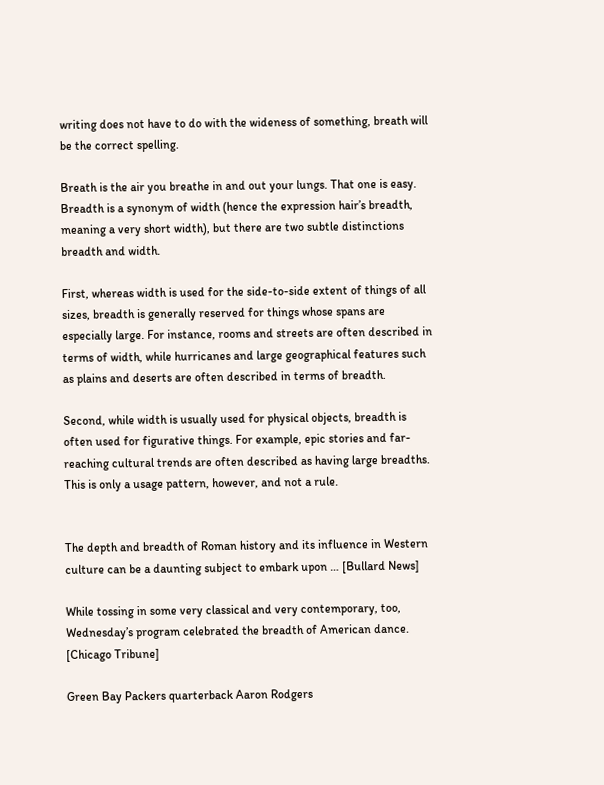writing does not have to do with the wideness of something, breath will be the correct spelling.

Breath is the air you breathe in and out your lungs. That one is easy. Breadth is a synonym of width (hence the expression hair’s breadth, meaning a very short width), but there are two subtle distinctions breadth and width.

First, whereas width is used for the side-to-side extent of things of all sizes, breadth is generally reserved for things whose spans are especially large. For instance, rooms and streets are often described in terms of width, while hurricanes and large geographical features such as plains and deserts are often described in terms of breadth.

Second, while width is usually used for physical objects, breadth is often used for figurative things. For example, epic stories and far-reaching cultural trends are often described as having large breadths. This is only a usage pattern, however, and not a rule.


The depth and breadth of Roman history and its influence in Western culture can be a daunting subject to embark upon … [Bullard News]

While tossing in some very classical and very contemporary, too, Wednesday’s program celebrated the breadth of American dance. [Chicago Tribune]

Green Bay Packers quarterback Aaron Rodgers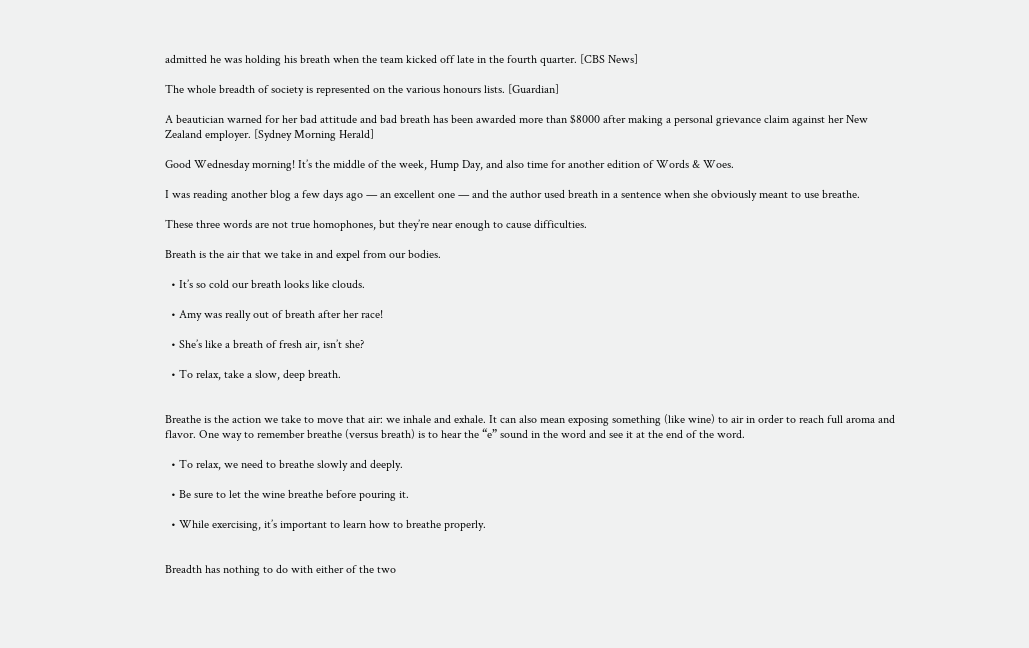admitted he was holding his breath when the team kicked off late in the fourth quarter. [CBS News]

The whole breadth of society is represented on the various honours lists. [Guardian]

A beautician warned for her bad attitude and bad breath has been awarded more than $8000 after making a personal grievance claim against her New Zealand employer. [Sydney Morning Herald]

Good Wednesday morning! It’s the middle of the week, Hump Day, and also time for another edition of Words & Woes.

I was reading another blog a few days ago — an excellent one — and the author used breath in a sentence when she obviously meant to use breathe.

These three words are not true homophones, but they’re near enough to cause difficulties.

Breath is the air that we take in and expel from our bodies.

  • It’s so cold our breath looks like clouds.

  • Amy was really out of breath after her race!

  • She’s like a breath of fresh air, isn’t she?

  • To relax, take a slow, deep breath.


Breathe is the action we take to move that air: we inhale and exhale. It can also mean exposing something (like wine) to air in order to reach full aroma and flavor. One way to remember breathe (versus breath) is to hear the “e” sound in the word and see it at the end of the word.

  • To relax, we need to breathe slowly and deeply.

  • Be sure to let the wine breathe before pouring it.

  • While exercising, it’s important to learn how to breathe properly.


Breadth has nothing to do with either of the two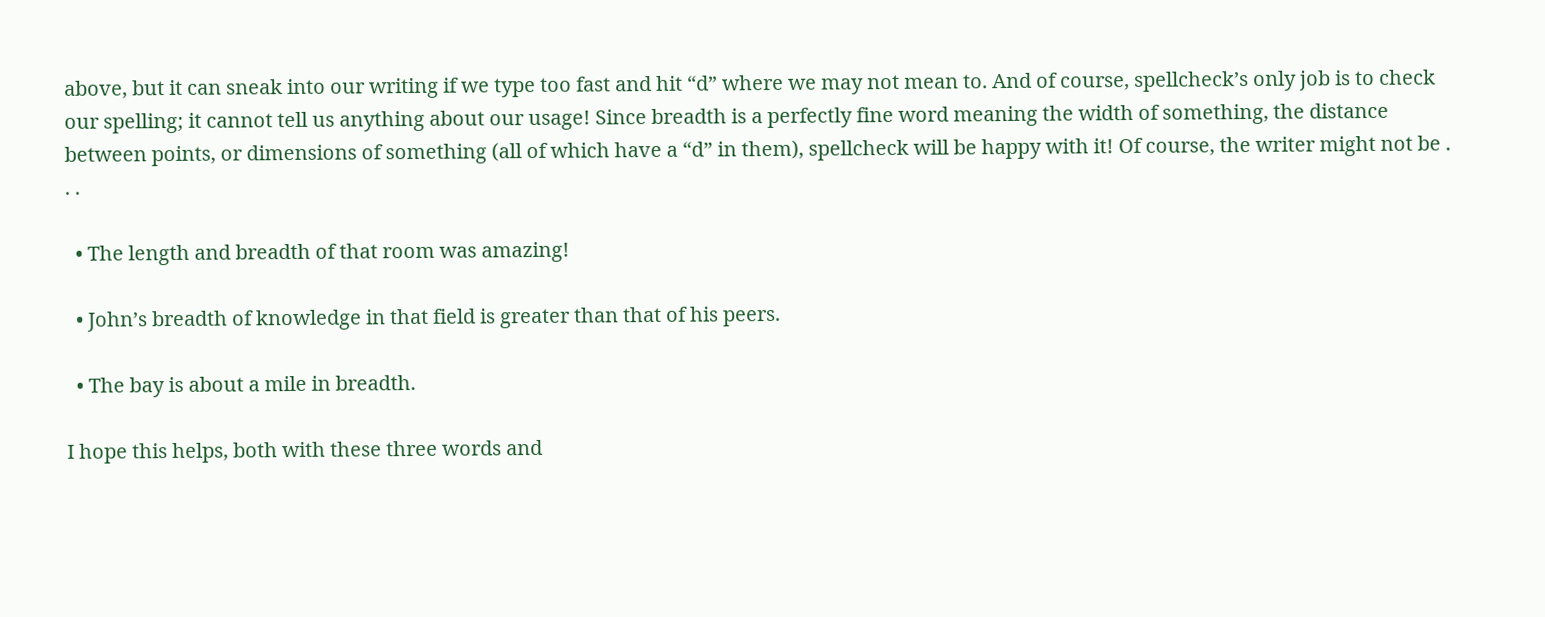above, but it can sneak into our writing if we type too fast and hit “d” where we may not mean to. And of course, spellcheck’s only job is to check our spelling; it cannot tell us anything about our usage! Since breadth is a perfectly fine word meaning the width of something, the distance between points, or dimensions of something (all of which have a “d” in them), spellcheck will be happy with it! Of course, the writer might not be . . .

  • The length and breadth of that room was amazing!

  • John’s breadth of knowledge in that field is greater than that of his peers.

  • The bay is about a mile in breadth.

I hope this helps, both with these three words and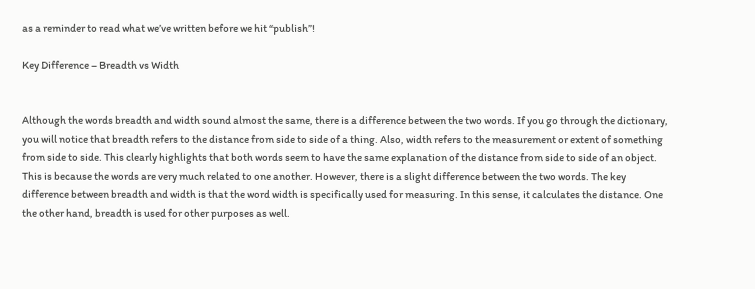as a reminder to read what we’ve written before we hit “publish”!

Key Difference – Breadth vs Width


Although the words breadth and width sound almost the same, there is a difference between the two words. If you go through the dictionary, you will notice that breadth refers to the distance from side to side of a thing. Also, width refers to the measurement or extent of something from side to side. This clearly highlights that both words seem to have the same explanation of the distance from side to side of an object. This is because the words are very much related to one another. However, there is a slight difference between the two words. The key difference between breadth and width is that the word width is specifically used for measuring. In this sense, it calculates the distance. One the other hand, breadth is used for other purposes as well.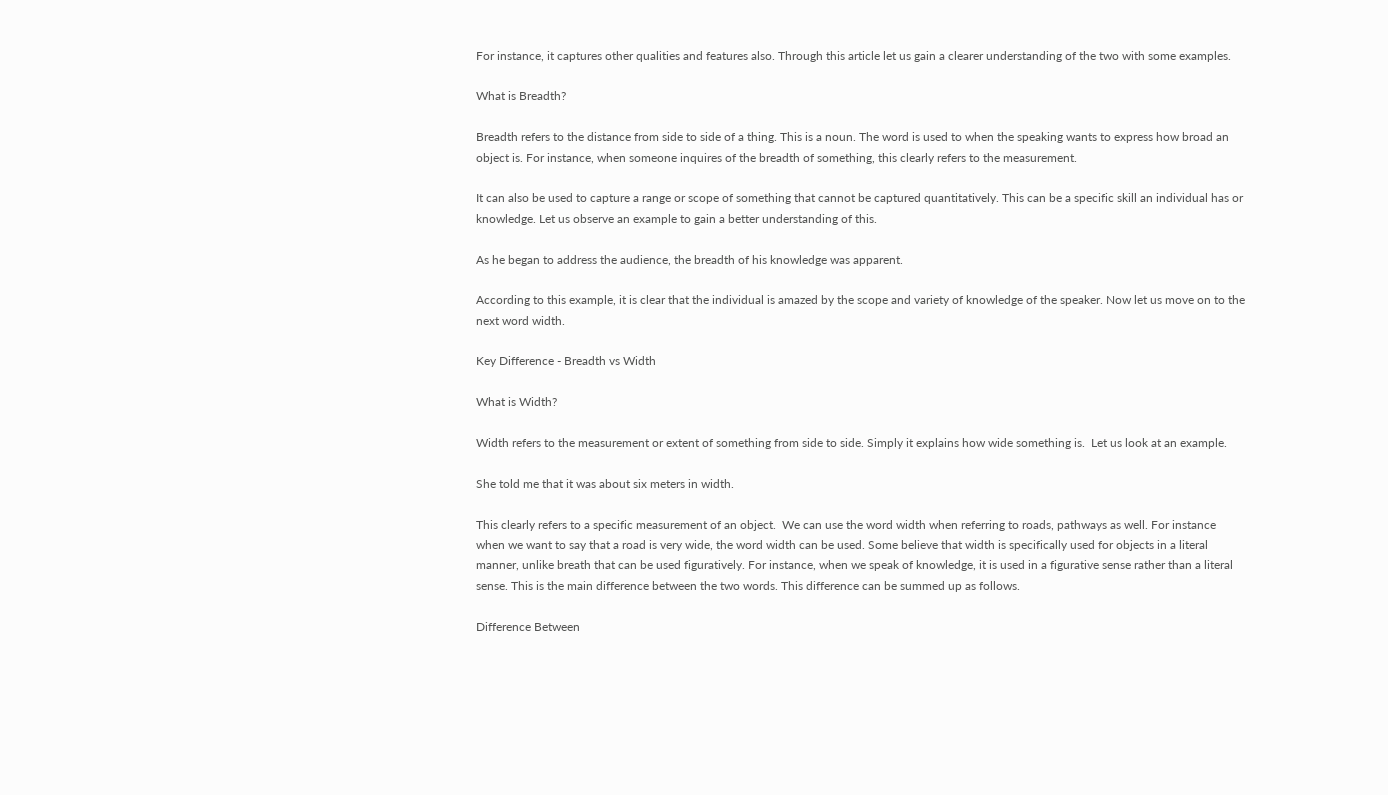For instance, it captures other qualities and features also. Through this article let us gain a clearer understanding of the two with some examples.

What is Breadth?

Breadth refers to the distance from side to side of a thing. This is a noun. The word is used to when the speaking wants to express how broad an object is. For instance, when someone inquires of the breadth of something, this clearly refers to the measurement.

It can also be used to capture a range or scope of something that cannot be captured quantitatively. This can be a specific skill an individual has or knowledge. Let us observe an example to gain a better understanding of this.

As he began to address the audience, the breadth of his knowledge was apparent.

According to this example, it is clear that the individual is amazed by the scope and variety of knowledge of the speaker. Now let us move on to the next word width.

Key Difference - Breadth vs Width

What is Width?

Width refers to the measurement or extent of something from side to side. Simply it explains how wide something is.  Let us look at an example.

She told me that it was about six meters in width.

This clearly refers to a specific measurement of an object.  We can use the word width when referring to roads, pathways as well. For instance when we want to say that a road is very wide, the word width can be used. Some believe that width is specifically used for objects in a literal manner, unlike breath that can be used figuratively. For instance, when we speak of knowledge, it is used in a figurative sense rather than a literal sense. This is the main difference between the two words. This difference can be summed up as follows.

Difference Between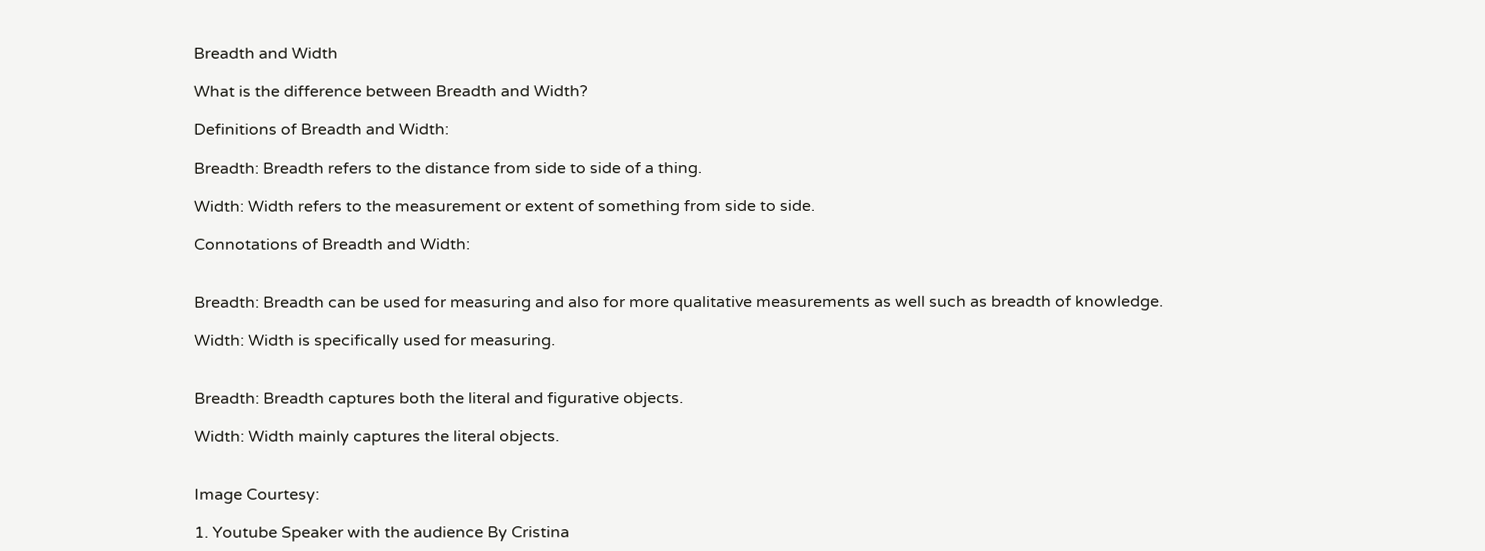Breadth and Width

What is the difference between Breadth and Width?

Definitions of Breadth and Width:

Breadth: Breadth refers to the distance from side to side of a thing.

Width: Width refers to the measurement or extent of something from side to side.

Connotations of Breadth and Width:


Breadth: Breadth can be used for measuring and also for more qualitative measurements as well such as breadth of knowledge.

Width: Width is specifically used for measuring.


Breadth: Breadth captures both the literal and figurative objects.

Width: Width mainly captures the literal objects.


Image Courtesy:

1. Youtube Speaker with the audience By Cristina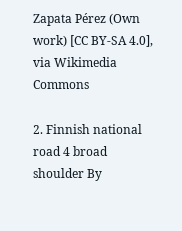Zapata Pérez (Own work) [CC BY-SA 4.0], via Wikimedia Commons

2. Finnish national road 4 broad shoulder By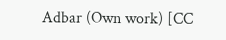Adbar (Own work) [CC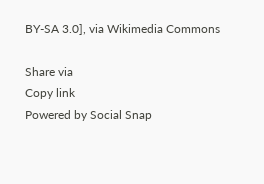BY-SA 3.0], via Wikimedia Commons

Share via
Copy link
Powered by Social Snap